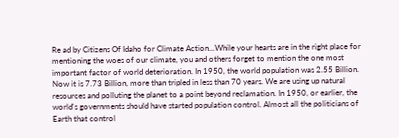Re ad by Citizens Of Idaho for Climate Action...While your hearts are in the right place for mentioning the woes of our climate, you and others forget to mention the one most important factor of world deterioration. In 1950, the world population was 2.55 Billion. Now it is 7.73 Billion, more than tripled in less than 70 years. We are using up natural resources and polluting the planet to a point beyond reclamation. In 1950, or earlier, the world's governments should have started population control. Almost all the politicians of Earth that control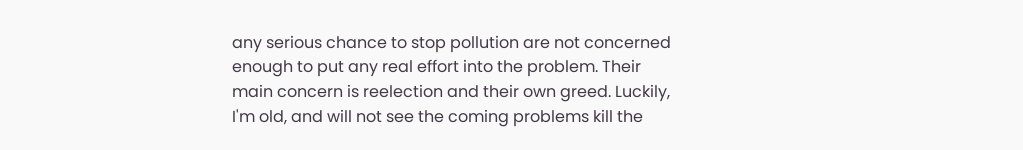any serious chance to stop pollution are not concerned enough to put any real effort into the problem. Their main concern is reelection and their own greed. Luckily, I'm old, and will not see the coming problems kill the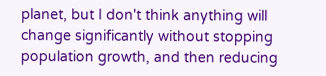planet, but I don't think anything will change significantly without stopping population growth, and then reducing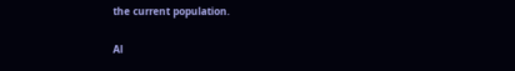the current population.

Al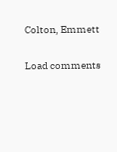Colton, Emmett

Load comments